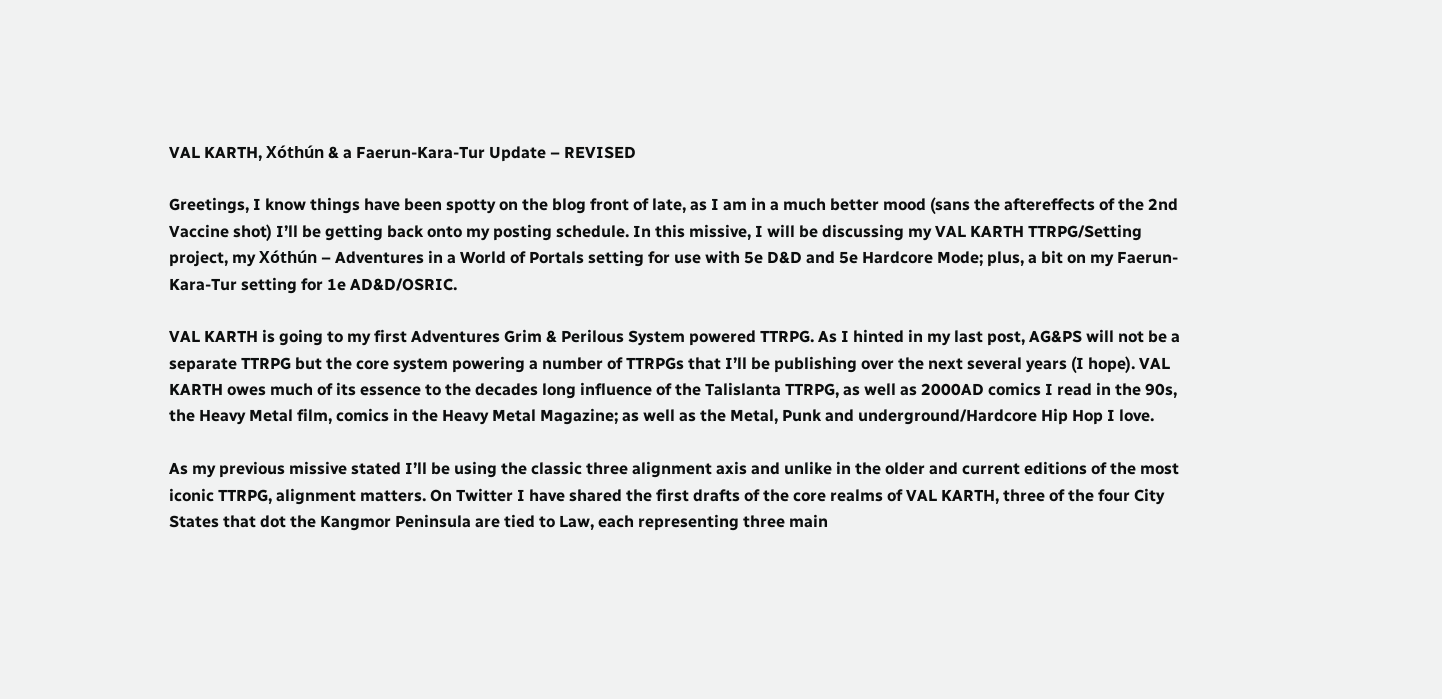VAL KARTH, Xóthún & a Faerun-Kara-Tur Update – REVISED

Greetings, I know things have been spotty on the blog front of late, as I am in a much better mood (sans the aftereffects of the 2nd Vaccine shot) I’ll be getting back onto my posting schedule. In this missive, I will be discussing my VAL KARTH TTRPG/Setting project, my Xóthún – Adventures in a World of Portals setting for use with 5e D&D and 5e Hardcore Mode; plus, a bit on my Faerun-Kara-Tur setting for 1e AD&D/OSRIC.

VAL KARTH is going to my first Adventures Grim & Perilous System powered TTRPG. As I hinted in my last post, AG&PS will not be a separate TTRPG but the core system powering a number of TTRPGs that I’ll be publishing over the next several years (I hope). VAL KARTH owes much of its essence to the decades long influence of the Talislanta TTRPG, as well as 2000AD comics I read in the 90s, the Heavy Metal film, comics in the Heavy Metal Magazine; as well as the Metal, Punk and underground/Hardcore Hip Hop I love.

As my previous missive stated I’ll be using the classic three alignment axis and unlike in the older and current editions of the most iconic TTRPG, alignment matters. On Twitter I have shared the first drafts of the core realms of VAL KARTH, three of the four City States that dot the Kangmor Peninsula are tied to Law, each representing three main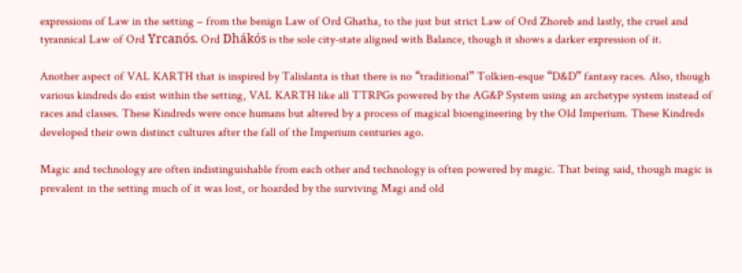expressions of Law in the setting – from the benign Law of Ord Ghatha, to the just but strict Law of Ord Zhoreb and lastly, the cruel and tyrannical Law of Ord Yrcanós. Ord Dhákós is the sole city-state aligned with Balance, though it shows a darker expression of it.

Another aspect of VAL KARTH that is inspired by Talislanta is that there is no “traditional” Tolkien-esque “D&D” fantasy races. Also, though various kindreds do exist within the setting, VAL KARTH like all TTRPGs powered by the AG&P System using an archetype system instead of races and classes. These Kindreds were once humans but altered by a process of magical bioengineering by the Old Imperium. These Kindreds developed their own distinct cultures after the fall of the Imperium centuries ago.

Magic and technology are often indistinguishable from each other and technology is often powered by magic. That being said, though magic is prevalent in the setting much of it was lost, or hoarded by the surviving Magi and old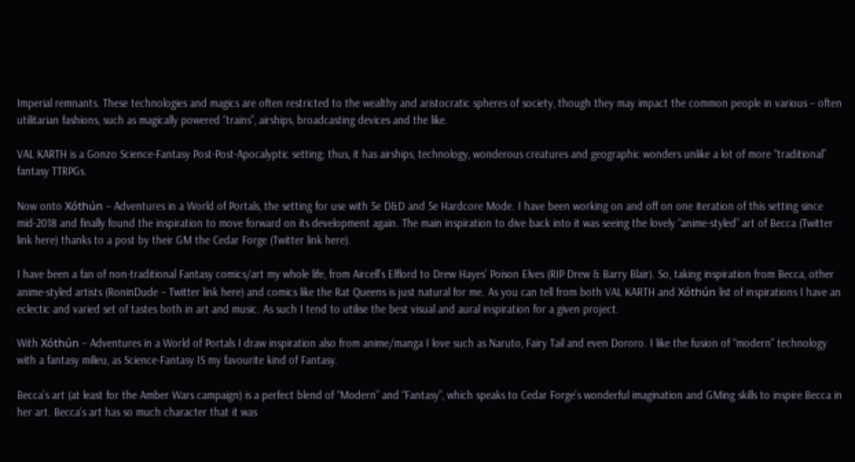Imperial remnants. These technologies and magics are often restricted to the wealthy and aristocratic spheres of society, though they may impact the common people in various – often utilitarian fashions, such as magically powered “trains”, airships, broadcasting devices and the like.

VAL KARTH is a Gonzo Science-Fantasy Post-Post-Apocalyptic setting; thus, it has airships, technology, wonderous creatures and geographic wonders unlike a lot of more “traditional” fantasy TTRPGs.

Now onto Xóthún – Adventures in a World of Portals, the setting for use with 5e D&D and 5e Hardcore Mode. I have been working on and off on one iteration of this setting since mid-2018 and finally found the inspiration to move forward on its development again. The main inspiration to dive back into it was seeing the lovely “anime-styled” art of Becca (Twitter link here) thanks to a post by their GM the Cedar Forge (Twitter link here).

I have been a fan of non-traditional Fantasy comics/art my whole life, from Aircell’s Elflord to Drew Hayes’ Poison Elves (RIP Drew & Barry Blair). So, taking inspiration from Becca, other anime-styled artists (RoninDude – Twitter link here) and comics like the Rat Queens is just natural for me. As you can tell from both VAL KARTH and Xóthún list of inspirations I have an eclectic and varied set of tastes both in art and music. As such I tend to utilise the best visual and aural inspiration for a given project.

With Xóthún – Adventures in a World of Portals I draw inspiration also from anime/manga I love such as Naruto, Fairy Tail and even Dororo. I like the fusion of “modern” technology with a fantasy milieu, as Science-Fantasy IS my favourite kind of Fantasy.

Becca’s art (at least for the Amber Wars campaign) is a perfect blend of “Modern” and “Fantasy”, which speaks to Cedar Forge’s wonderful imagination and GMing skills to inspire Becca in her art. Becca’s art has so much character that it was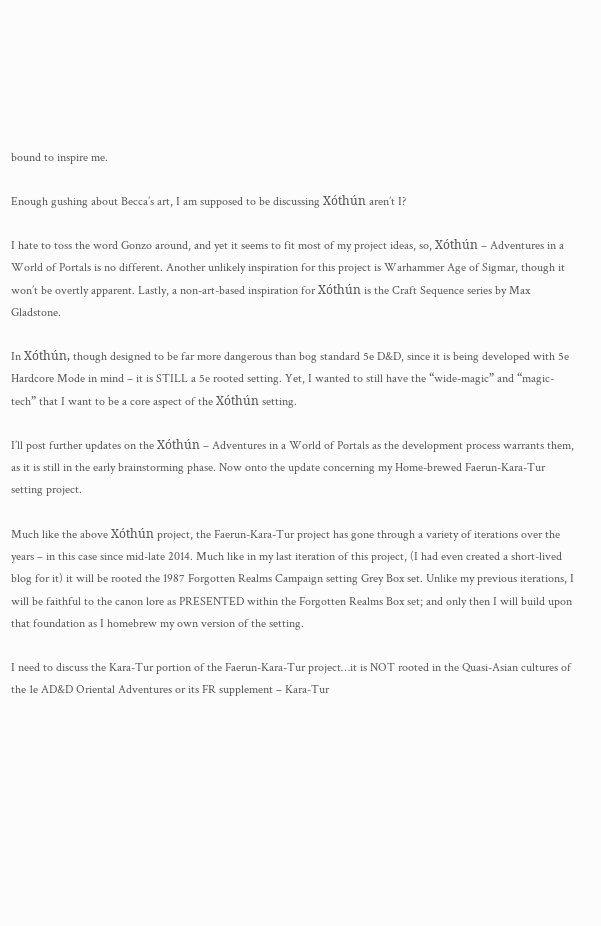bound to inspire me.

Enough gushing about Becca’s art, I am supposed to be discussing Xóthún aren’t I?

I hate to toss the word Gonzo around, and yet it seems to fit most of my project ideas, so, Xóthún – Adventures in a World of Portals is no different. Another unlikely inspiration for this project is Warhammer Age of Sigmar, though it won’t be overtly apparent. Lastly, a non-art-based inspiration for Xóthún is the Craft Sequence series by Max Gladstone.

In Xóthún, though designed to be far more dangerous than bog standard 5e D&D, since it is being developed with 5e Hardcore Mode in mind – it is STILL a 5e rooted setting. Yet, I wanted to still have the “wide-magic” and “magic-tech” that I want to be a core aspect of the Xóthún setting.

I’ll post further updates on the Xóthún – Adventures in a World of Portals as the development process warrants them, as it is still in the early brainstorming phase. Now onto the update concerning my Home-brewed Faerun-Kara-Tur setting project.

Much like the above Xóthún project, the Faerun-Kara-Tur project has gone through a variety of iterations over the years – in this case since mid-late 2014. Much like in my last iteration of this project, (I had even created a short-lived blog for it) it will be rooted the 1987 Forgotten Realms Campaign setting Grey Box set. Unlike my previous iterations, I will be faithful to the canon lore as PRESENTED within the Forgotten Realms Box set; and only then I will build upon that foundation as I homebrew my own version of the setting.

I need to discuss the Kara-Tur portion of the Faerun-Kara-Tur project…it is NOT rooted in the Quasi-Asian cultures of the 1e AD&D Oriental Adventures or its FR supplement – Kara-Tur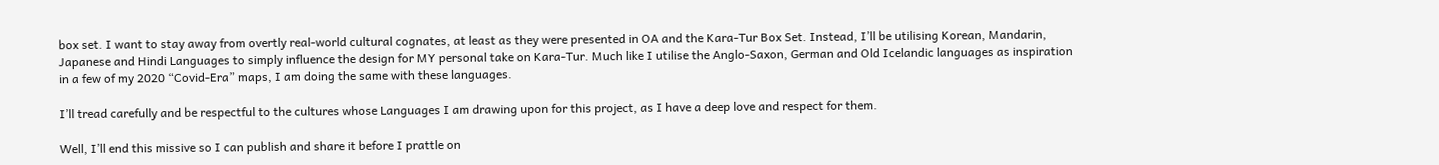box set. I want to stay away from overtly real-world cultural cognates, at least as they were presented in OA and the Kara-Tur Box Set. Instead, I’ll be utilising Korean, Mandarin, Japanese and Hindi Languages to simply influence the design for MY personal take on Kara-Tur. Much like I utilise the Anglo-Saxon, German and Old Icelandic languages as inspiration in a few of my 2020 “Covid-Era” maps, I am doing the same with these languages.

I’ll tread carefully and be respectful to the cultures whose Languages I am drawing upon for this project, as I have a deep love and respect for them.

Well, I’ll end this missive so I can publish and share it before I prattle on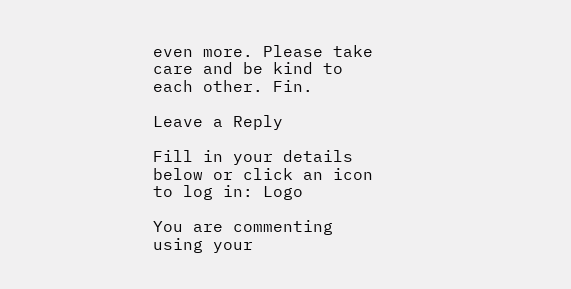even more. Please take care and be kind to each other. Fin.

Leave a Reply

Fill in your details below or click an icon to log in: Logo

You are commenting using your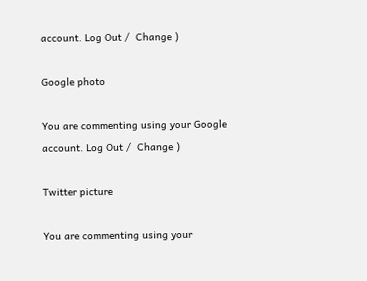account. Log Out /  Change )

Google photo

You are commenting using your Google account. Log Out /  Change )

Twitter picture

You are commenting using your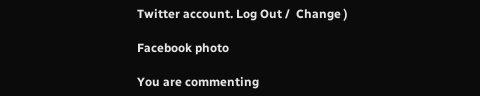Twitter account. Log Out /  Change )

Facebook photo

You are commenting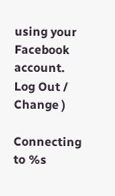using your Facebook account. Log Out /  Change )

Connecting to %s